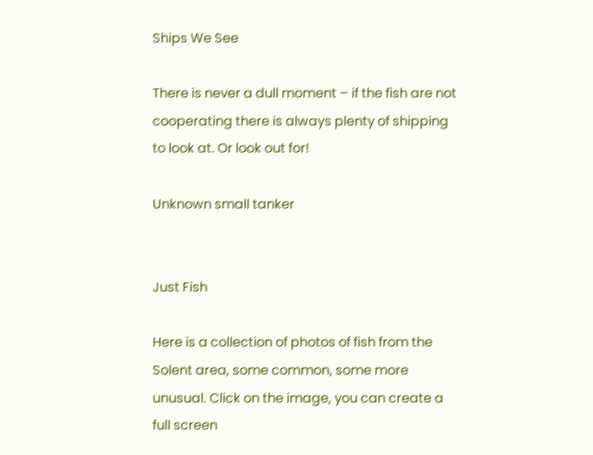Ships We See

There is never a dull moment – if the fish are not cooperating there is always plenty of shipping to look at. Or look out for!

Unknown small tanker


Just Fish

Here is a collection of photos of fish from the Solent area, some common, some more unusual. Click on the image, you can create a full screen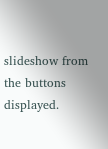slideshow from the buttons displayed.